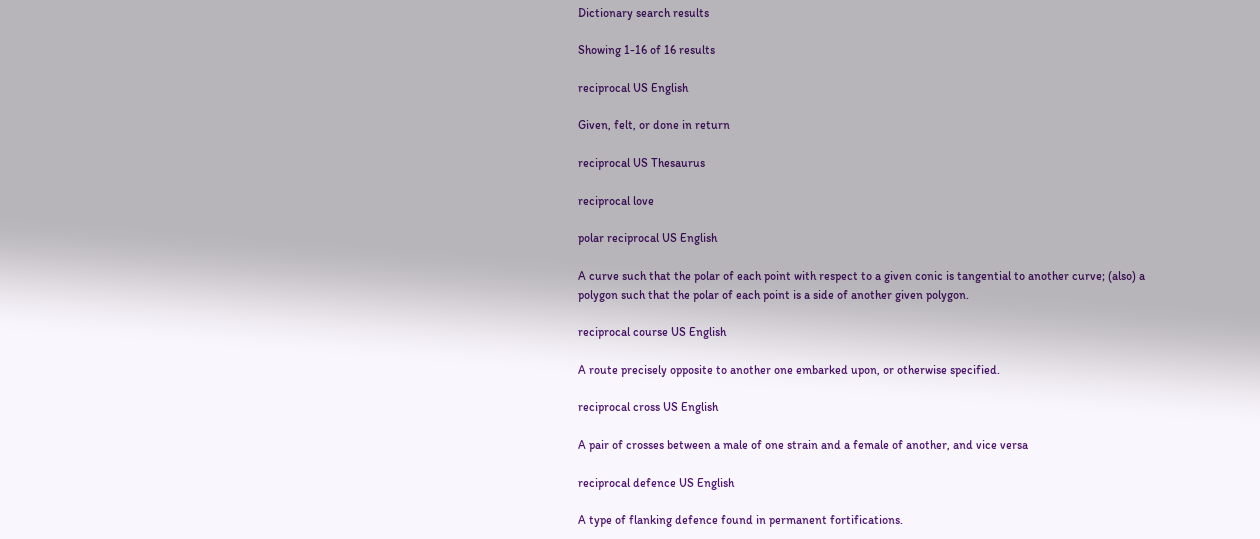Dictionary search results

Showing 1-16 of 16 results

reciprocal US English

Given, felt, or done in return

reciprocal US Thesaurus

reciprocal love

polar reciprocal US English

A curve such that the polar of each point with respect to a given conic is tangential to another curve; (also) a polygon such that the polar of each point is a side of another given polygon.

reciprocal course US English

A route precisely opposite to another one embarked upon, or otherwise specified.

reciprocal cross US English

A pair of crosses between a male of one strain and a female of another, and vice versa

reciprocal defence US English

A type of flanking defence found in permanent fortifications.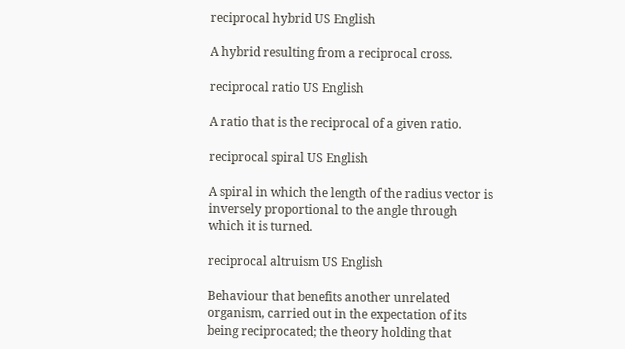reciprocal hybrid US English

A hybrid resulting from a reciprocal cross.

reciprocal ratio US English

A ratio that is the reciprocal of a given ratio.

reciprocal spiral US English

A spiral in which the length of the radius vector is inversely proportional to the angle through which it is turned.

reciprocal altruism US English

Behaviour that benefits another unrelated organism, carried out in the expectation of its being reciprocated; the theory holding that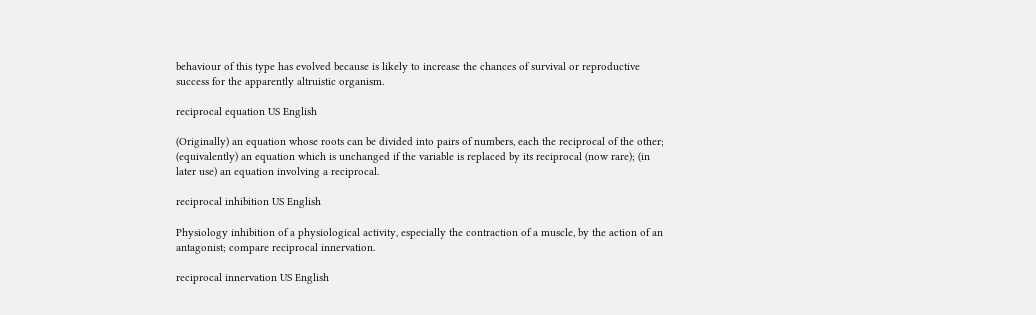behaviour of this type has evolved because is likely to increase the chances of survival or reproductive success for the apparently altruistic organism.

reciprocal equation US English

(Originally) an equation whose roots can be divided into pairs of numbers, each the reciprocal of the other; (equivalently) an equation which is unchanged if the variable is replaced by its reciprocal (now rare); (in later use) an equation involving a reciprocal.

reciprocal inhibition US English

Physiology inhibition of a physiological activity, especially the contraction of a muscle, by the action of an antagonist; compare reciprocal innervation.

reciprocal innervation US English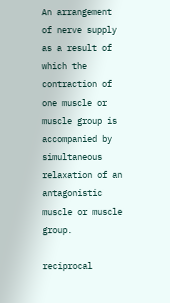An arrangement of nerve supply as a result of which the contraction of one muscle or muscle group is accompanied by simultaneous relaxation of an antagonistic muscle or muscle group.

reciprocal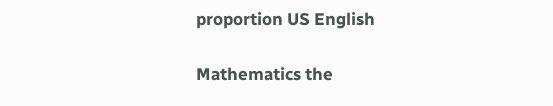proportion US English

Mathematics the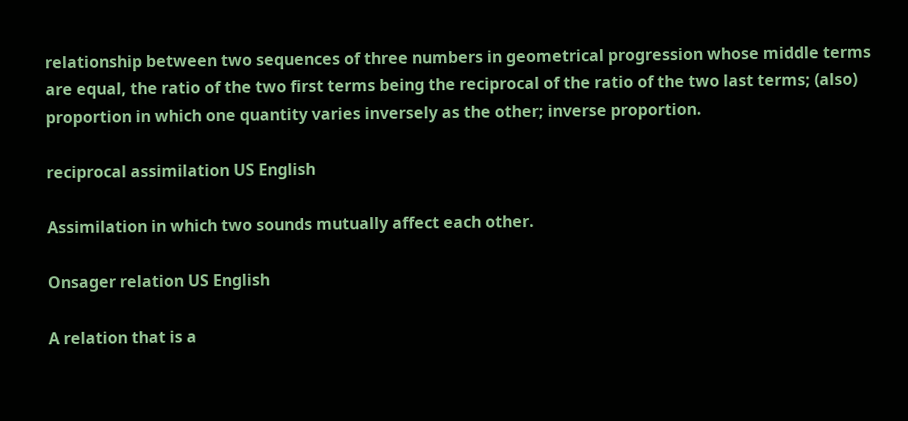relationship between two sequences of three numbers in geometrical progression whose middle terms are equal, the ratio of the two first terms being the reciprocal of the ratio of the two last terms; (also) proportion in which one quantity varies inversely as the other; inverse proportion.

reciprocal assimilation US English

Assimilation in which two sounds mutually affect each other.

Onsager relation US English

A relation that is a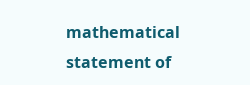mathematical statement of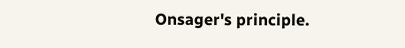Onsager's principle.